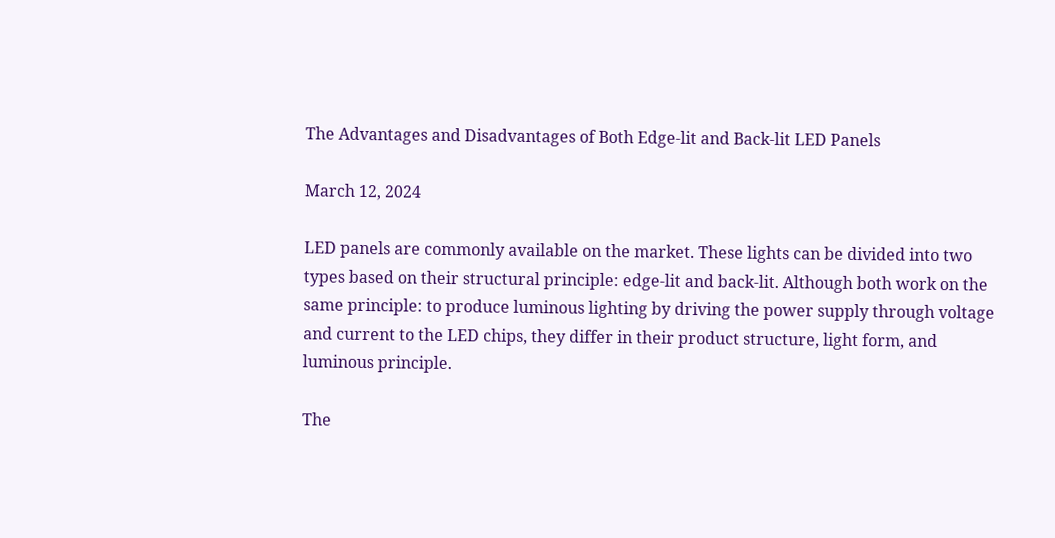The Advantages and Disadvantages of Both Edge-lit and Back-lit LED Panels

March 12, 2024

LED panels are commonly available on the market. These lights can be divided into two types based on their structural principle: edge-lit and back-lit. Although both work on the same principle: to produce luminous lighting by driving the power supply through voltage and current to the LED chips, they differ in their product structure, light form, and luminous principle.

The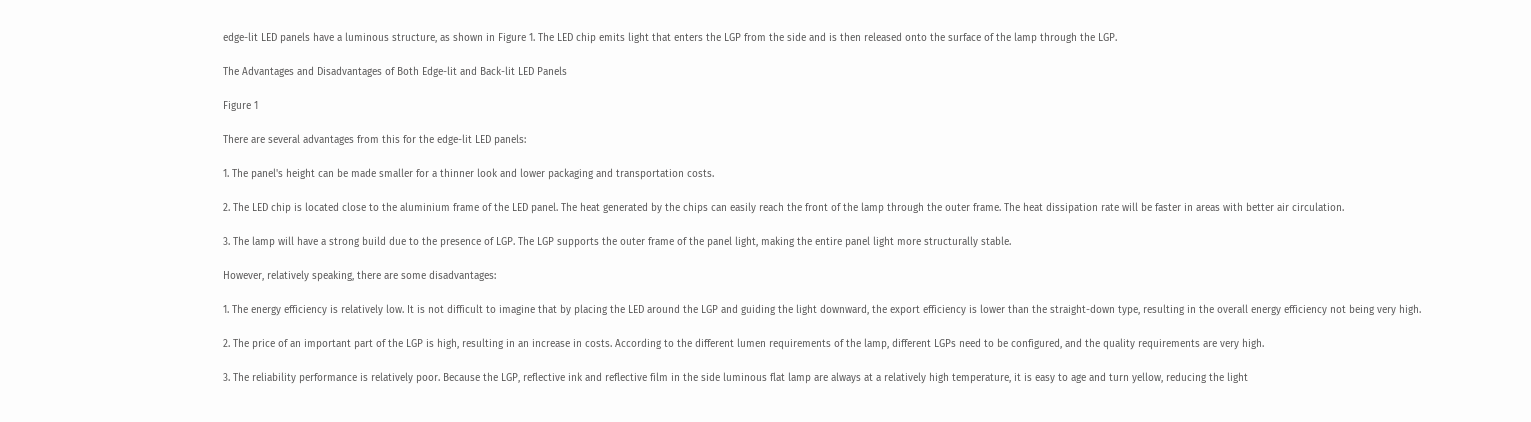edge-lit LED panels have a luminous structure, as shown in Figure 1. The LED chip emits light that enters the LGP from the side and is then released onto the surface of the lamp through the LGP.

The Advantages and Disadvantages of Both Edge-lit and Back-lit LED Panels

Figure 1

There are several advantages from this for the edge-lit LED panels:

1. The panel's height can be made smaller for a thinner look and lower packaging and transportation costs.

2. The LED chip is located close to the aluminium frame of the LED panel. The heat generated by the chips can easily reach the front of the lamp through the outer frame. The heat dissipation rate will be faster in areas with better air circulation.

3. The lamp will have a strong build due to the presence of LGP. The LGP supports the outer frame of the panel light, making the entire panel light more structurally stable.

However, relatively speaking, there are some disadvantages:

1. The energy efficiency is relatively low. It is not difficult to imagine that by placing the LED around the LGP and guiding the light downward, the export efficiency is lower than the straight-down type, resulting in the overall energy efficiency not being very high.

2. The price of an important part of the LGP is high, resulting in an increase in costs. According to the different lumen requirements of the lamp, different LGPs need to be configured, and the quality requirements are very high.

3. The reliability performance is relatively poor. Because the LGP, reflective ink and reflective film in the side luminous flat lamp are always at a relatively high temperature, it is easy to age and turn yellow, reducing the light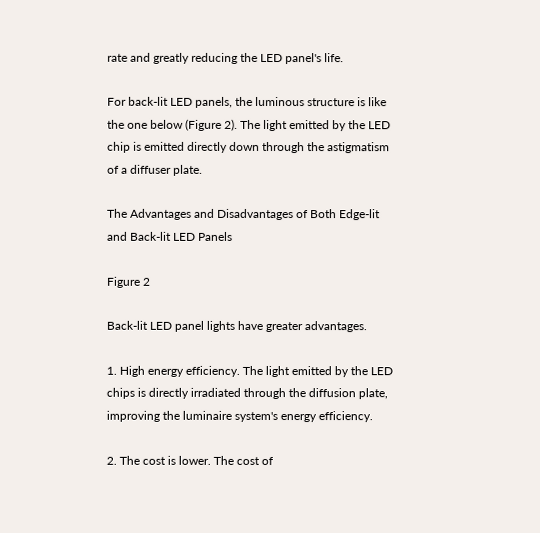rate and greatly reducing the LED panel's life.

For back-lit LED panels, the luminous structure is like the one below (Figure 2). The light emitted by the LED chip is emitted directly down through the astigmatism of a diffuser plate.

The Advantages and Disadvantages of Both Edge-lit and Back-lit LED Panels

Figure 2

Back-lit LED panel lights have greater advantages.

1. High energy efficiency. The light emitted by the LED chips is directly irradiated through the diffusion plate, improving the luminaire system's energy efficiency.

2. The cost is lower. The cost of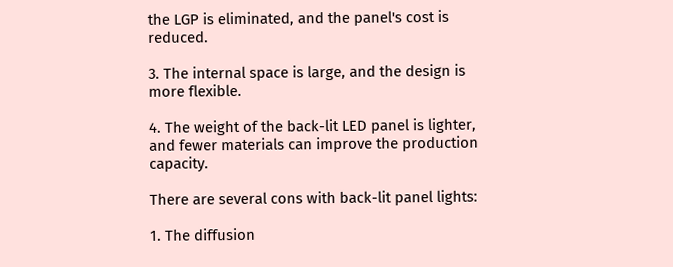the LGP is eliminated, and the panel's cost is reduced.

3. The internal space is large, and the design is more flexible.

4. The weight of the back-lit LED panel is lighter, and fewer materials can improve the production capacity.

There are several cons with back-lit panel lights:

1. The diffusion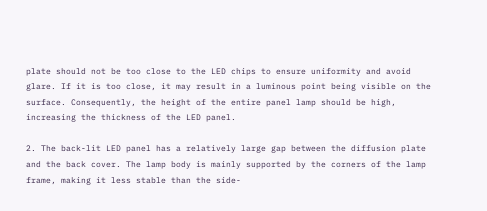plate should not be too close to the LED chips to ensure uniformity and avoid glare. If it is too close, it may result in a luminous point being visible on the surface. Consequently, the height of the entire panel lamp should be high, increasing the thickness of the LED panel.

2. The back-lit LED panel has a relatively large gap between the diffusion plate and the back cover. The lamp body is mainly supported by the corners of the lamp frame, making it less stable than the side-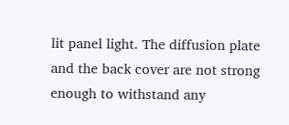lit panel light. The diffusion plate and the back cover are not strong enough to withstand any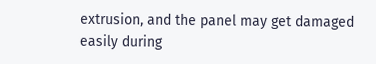extrusion, and the panel may get damaged easily during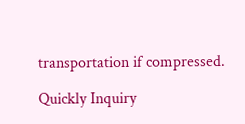transportation if compressed.

Quickly Inquiry